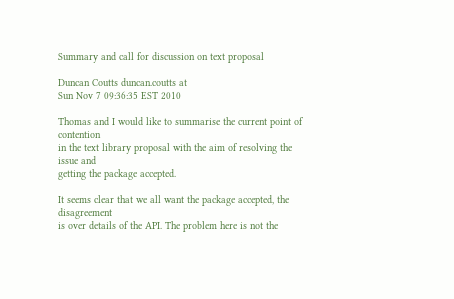Summary and call for discussion on text proposal

Duncan Coutts duncan.coutts at
Sun Nov 7 09:36:35 EST 2010

Thomas and I would like to summarise the current point of contention
in the text library proposal with the aim of resolving the issue and
getting the package accepted.

It seems clear that we all want the package accepted, the disagreement
is over details of the API. The problem here is not the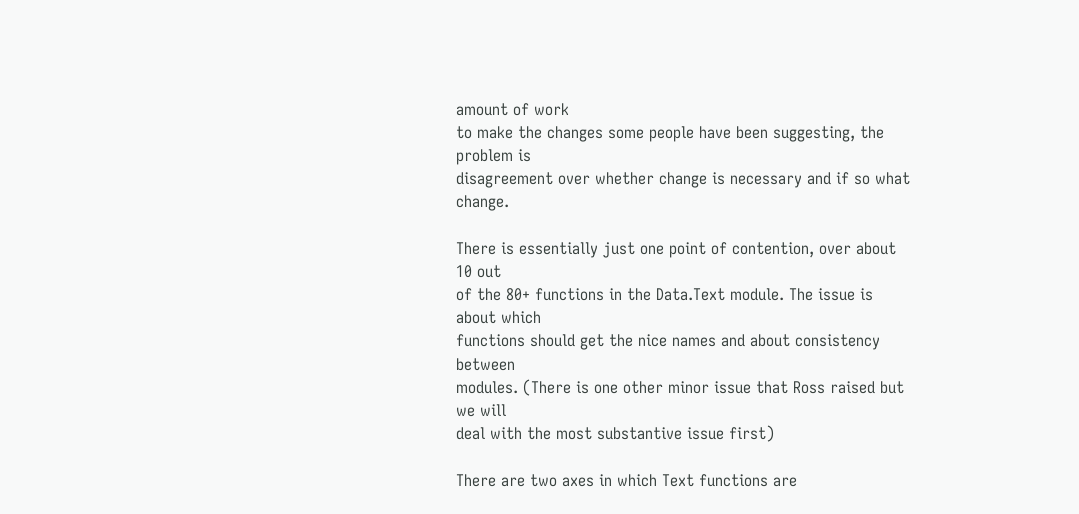amount of work
to make the changes some people have been suggesting, the problem is
disagreement over whether change is necessary and if so what change.

There is essentially just one point of contention, over about 10 out
of the 80+ functions in the Data.Text module. The issue is about which
functions should get the nice names and about consistency between
modules. (There is one other minor issue that Ross raised but we will
deal with the most substantive issue first)

There are two axes in which Text functions are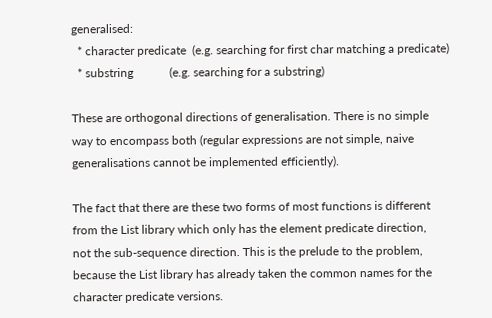generalised:
  * character predicate  (e.g. searching for first char matching a predicate)
  * substring            (e.g. searching for a substring)

These are orthogonal directions of generalisation. There is no simple
way to encompass both (regular expressions are not simple, naive
generalisations cannot be implemented efficiently).

The fact that there are these two forms of most functions is different
from the List library which only has the element predicate direction,
not the sub-sequence direction. This is the prelude to the problem,
because the List library has already taken the common names for the
character predicate versions.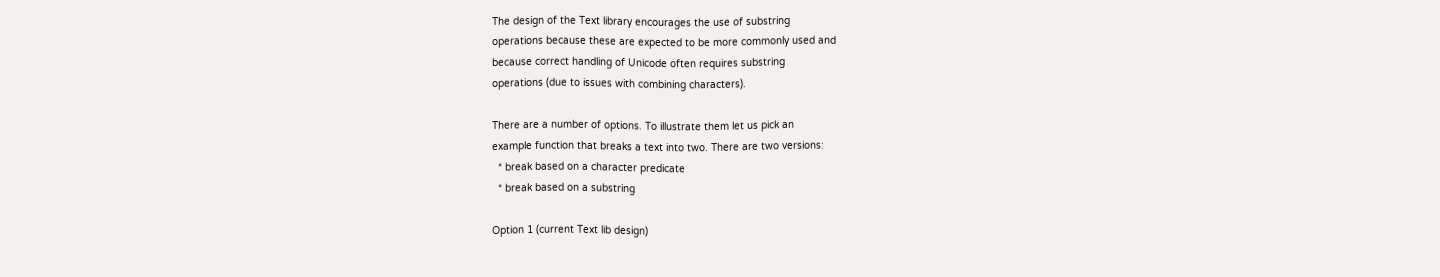The design of the Text library encourages the use of substring
operations because these are expected to be more commonly used and
because correct handling of Unicode often requires substring
operations (due to issues with combining characters).

There are a number of options. To illustrate them let us pick an
example function that breaks a text into two. There are two versions:
  * break based on a character predicate
  * break based on a substring

Option 1 (current Text lib design)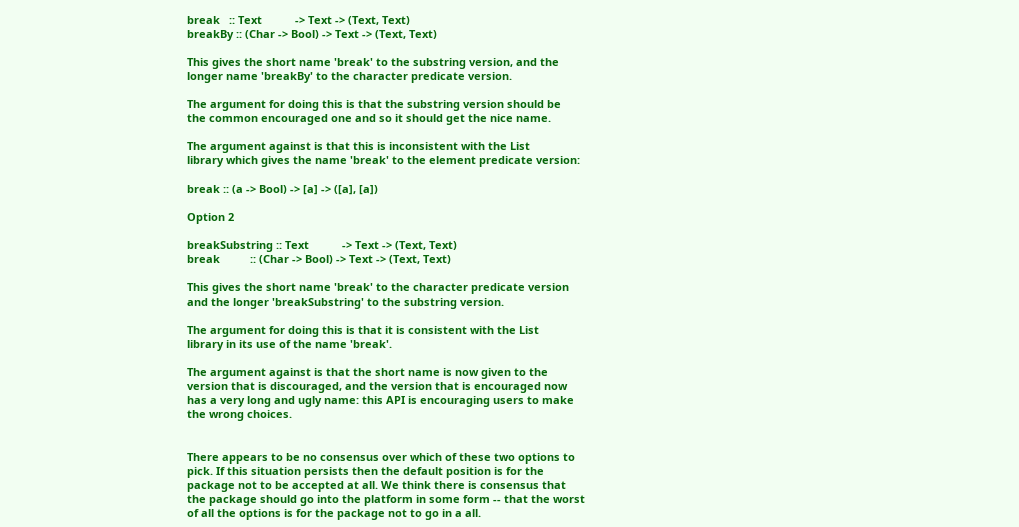break   :: Text           -> Text -> (Text, Text)
breakBy :: (Char -> Bool) -> Text -> (Text, Text)

This gives the short name 'break' to the substring version, and the
longer name 'breakBy' to the character predicate version.

The argument for doing this is that the substring version should be
the common encouraged one and so it should get the nice name.

The argument against is that this is inconsistent with the List
library which gives the name 'break' to the element predicate version:

break :: (a -> Bool) -> [a] -> ([a], [a])

Option 2

breakSubstring :: Text           -> Text -> (Text, Text)
break          :: (Char -> Bool) -> Text -> (Text, Text)

This gives the short name 'break' to the character predicate version
and the longer 'breakSubstring' to the substring version.

The argument for doing this is that it is consistent with the List
library in its use of the name 'break'.

The argument against is that the short name is now given to the
version that is discouraged, and the version that is encouraged now
has a very long and ugly name: this API is encouraging users to make
the wrong choices.


There appears to be no consensus over which of these two options to
pick. If this situation persists then the default position is for the
package not to be accepted at all. We think there is consensus that
the package should go into the platform in some form -- that the worst
of all the options is for the package not to go in a all.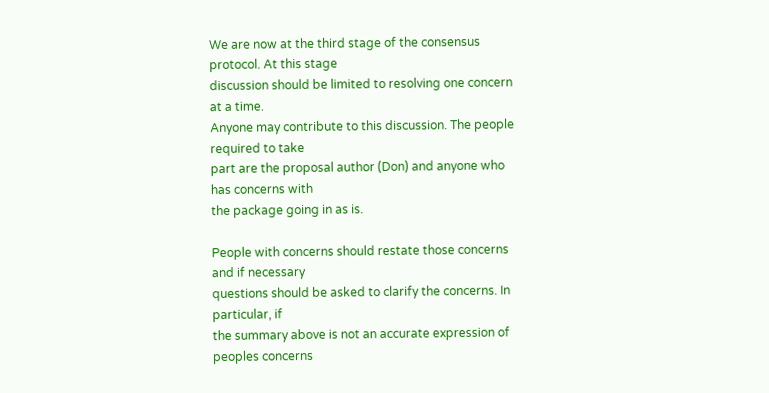We are now at the third stage of the consensus protocol. At this stage
discussion should be limited to resolving one concern at a time.
Anyone may contribute to this discussion. The people required to take
part are the proposal author (Don) and anyone who has concerns with
the package going in as is.

People with concerns should restate those concerns and if necessary
questions should be asked to clarify the concerns. In particular, if
the summary above is not an accurate expression of peoples concerns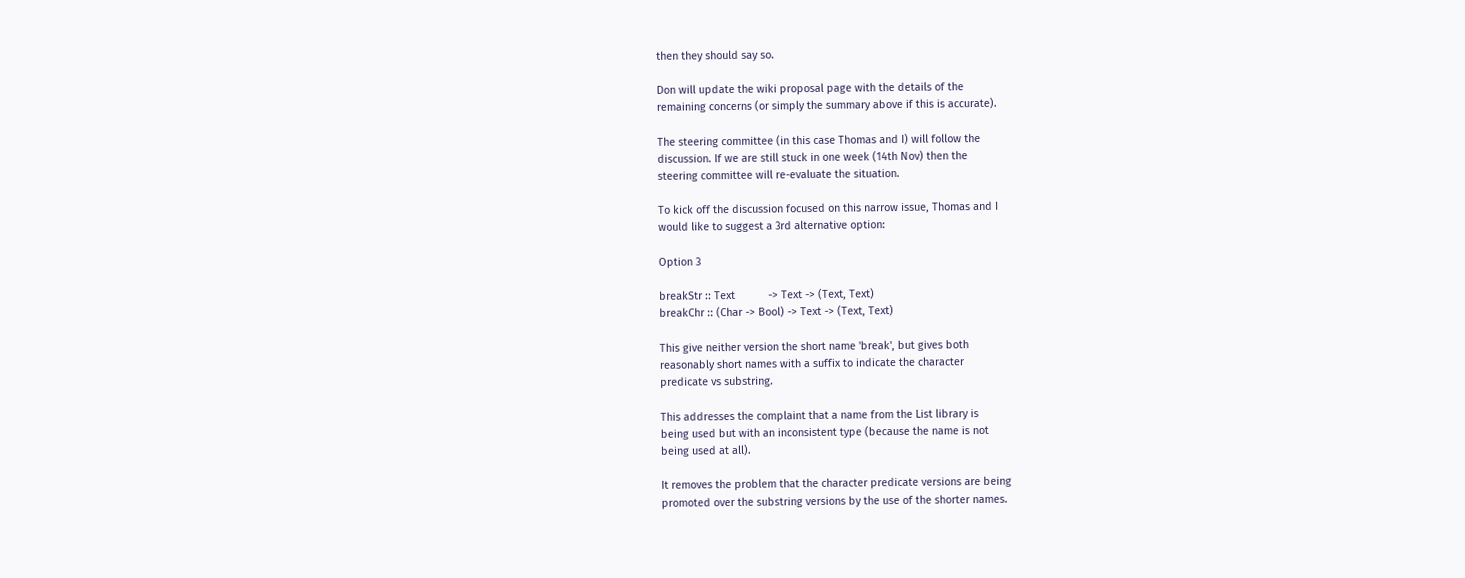then they should say so.

Don will update the wiki proposal page with the details of the
remaining concerns (or simply the summary above if this is accurate).

The steering committee (in this case Thomas and I) will follow the
discussion. If we are still stuck in one week (14th Nov) then the
steering committee will re-evaluate the situation.

To kick off the discussion focused on this narrow issue, Thomas and I
would like to suggest a 3rd alternative option:

Option 3

breakStr :: Text           -> Text -> (Text, Text)
breakChr :: (Char -> Bool) -> Text -> (Text, Text)

This give neither version the short name 'break', but gives both
reasonably short names with a suffix to indicate the character
predicate vs substring.

This addresses the complaint that a name from the List library is
being used but with an inconsistent type (because the name is not
being used at all).

It removes the problem that the character predicate versions are being
promoted over the substring versions by the use of the shorter names.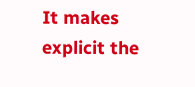It makes explicit the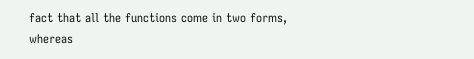fact that all the functions come in two forms,
whereas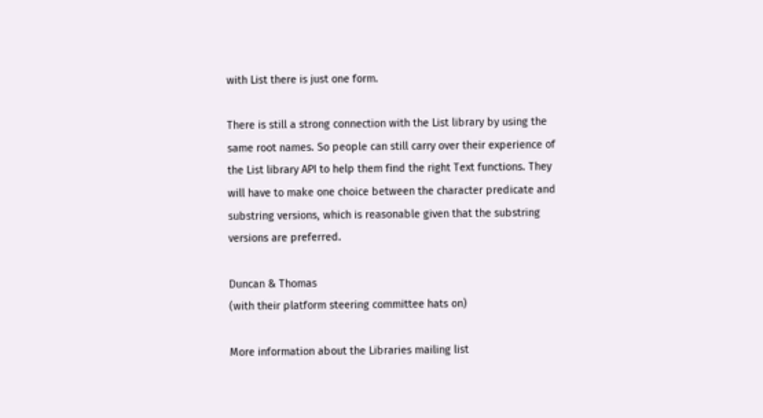with List there is just one form.

There is still a strong connection with the List library by using the
same root names. So people can still carry over their experience of
the List library API to help them find the right Text functions. They
will have to make one choice between the character predicate and
substring versions, which is reasonable given that the substring
versions are preferred.

Duncan & Thomas
(with their platform steering committee hats on)

More information about the Libraries mailing list